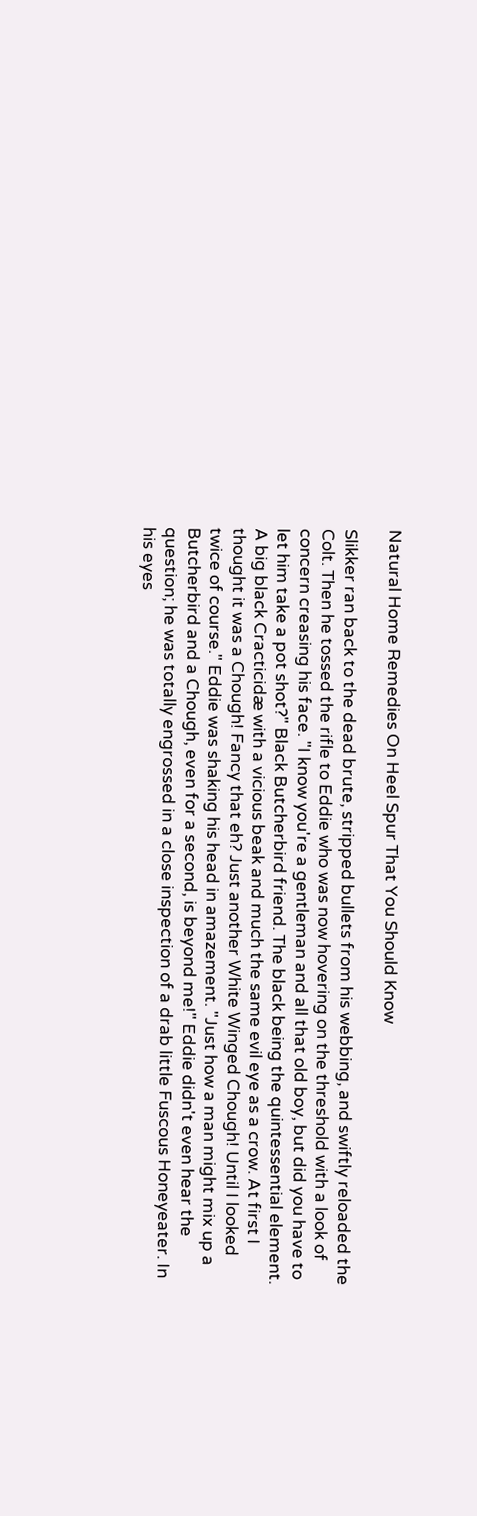Natural Home Remedies On Heel Spur That You Should Know

Slikker ran back to the dead brute, stripped bullets from his webbing, and swiftly reloaded the Colt. Then he tossed the rifle to Eddie who was now hovering on the threshold with a look of concern creasing his face. "I know you're a gentleman and all that old boy, but did you have to let him take a pot shot?" Black Butcherbird friend. The black being the quintessential element. A big black Cracticidæ with a vicious beak and much the same evil eye as a crow. At first I thought it was a Chough! Fancy that eh? Just another White Winged Chough! Until I looked twice of course." Eddie was shaking his head in amazement. "Just how a man might mix up a Butcherbird and a Chough, even for a second, is beyond me!" Eddie didn't even hear the question; he was totally engrossed in a close inspection of a drab little Fuscous Honeyeater. In his eyes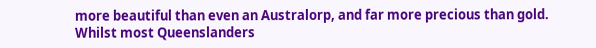more beautiful than even an Australorp, and far more precious than gold. Whilst most Queenslanders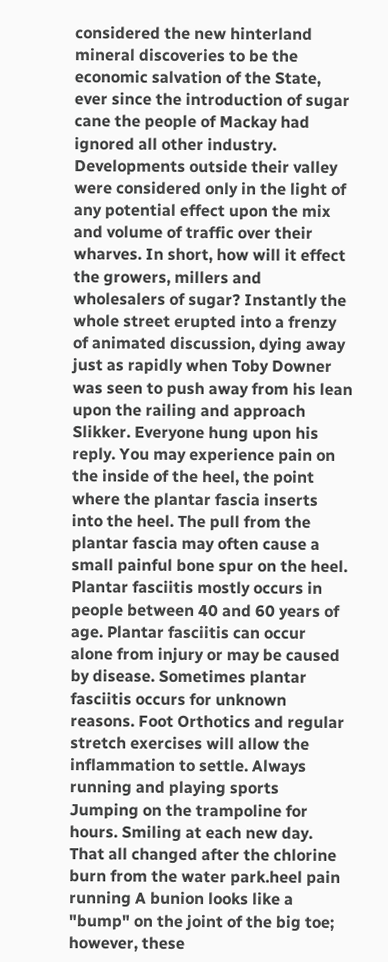considered the new hinterland mineral discoveries to be the economic salvation of the State, ever since the introduction of sugar cane the people of Mackay had ignored all other industry. Developments outside their valley were considered only in the light of any potential effect upon the mix and volume of traffic over their wharves. In short, how will it effect the growers, millers and wholesalers of sugar? Instantly the whole street erupted into a frenzy of animated discussion, dying away just as rapidly when Toby Downer was seen to push away from his lean upon the railing and approach Slikker. Everyone hung upon his reply. You may experience pain on the inside of the heel, the point where the plantar fascia inserts into the heel. The pull from the plantar fascia may often cause a small painful bone spur on the heel. Plantar fasciitis mostly occurs in people between 40 and 60 years of age. Plantar fasciitis can occur alone from injury or may be caused by disease. Sometimes plantar fasciitis occurs for unknown reasons. Foot Orthotics and regular stretch exercises will allow the inflammation to settle. Always running and playing sports Jumping on the trampoline for hours. Smiling at each new day. That all changed after the chlorine burn from the water park.heel pain running A bunion looks like a "bump" on the joint of the big toe; however, these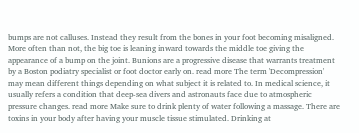bumps are not calluses. Instead they result from the bones in your foot becoming misaligned. More often than not, the big toe is leaning inward towards the middle toe giving the appearance of a bump on the joint. Bunions are a progressive disease that warrants treatment by a Boston podiatry specialist or foot doctor early on. read more The term 'Decompression' may mean different things depending on what subject it is related to. In medical science, it usually refers a condition that deep-sea divers and astronauts face due to atmospheric pressure changes. read more Make sure to drink plenty of water following a massage. There are toxins in your body after having your muscle tissue stimulated. Drinking at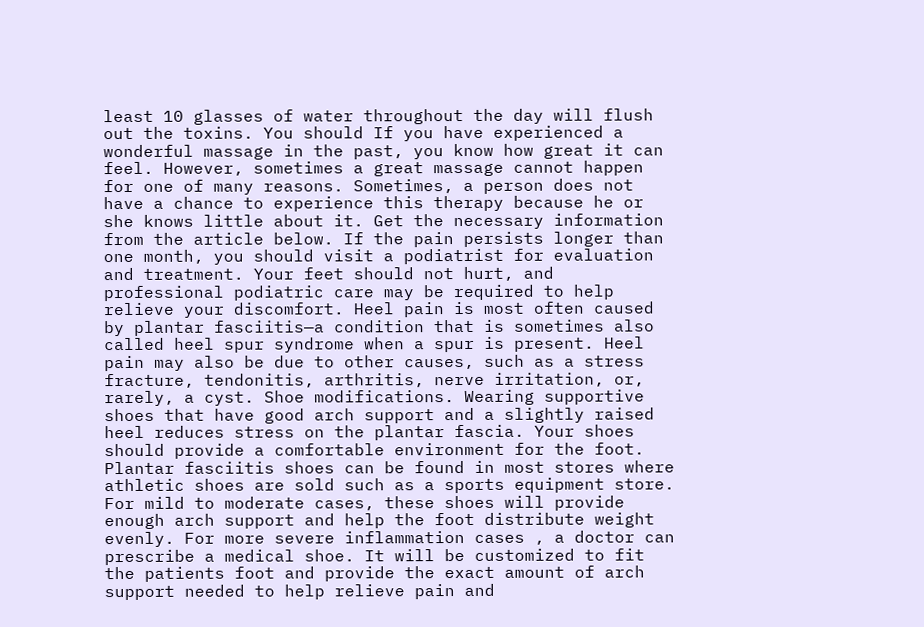least 10 glasses of water throughout the day will flush out the toxins. You should If you have experienced a wonderful massage in the past, you know how great it can feel. However, sometimes a great massage cannot happen for one of many reasons. Sometimes, a person does not have a chance to experience this therapy because he or she knows little about it. Get the necessary information from the article below. If the pain persists longer than one month, you should visit a podiatrist for evaluation and treatment. Your feet should not hurt, and professional podiatric care may be required to help relieve your discomfort. Heel pain is most often caused by plantar fasciitis—a condition that is sometimes also called heel spur syndrome when a spur is present. Heel pain may also be due to other causes, such as a stress fracture, tendonitis, arthritis, nerve irritation, or, rarely, a cyst. Shoe modifications. Wearing supportive shoes that have good arch support and a slightly raised heel reduces stress on the plantar fascia. Your shoes should provide a comfortable environment for the foot. Plantar fasciitis shoes can be found in most stores where athletic shoes are sold such as a sports equipment store. For mild to moderate cases, these shoes will provide enough arch support and help the foot distribute weight evenly. For more severe inflammation cases , a doctor can prescribe a medical shoe. It will be customized to fit the patients foot and provide the exact amount of arch support needed to help relieve pain and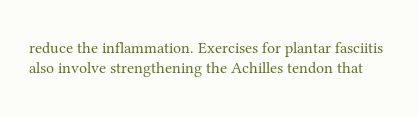reduce the inflammation. Exercises for plantar fasciitis also involve strengthening the Achilles tendon that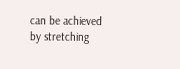can be achieved by stretching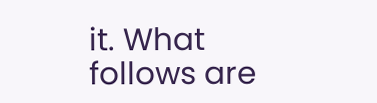it. What follows are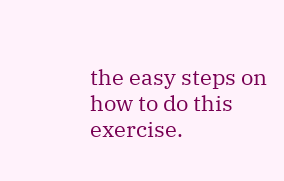the easy steps on how to do this exercise.